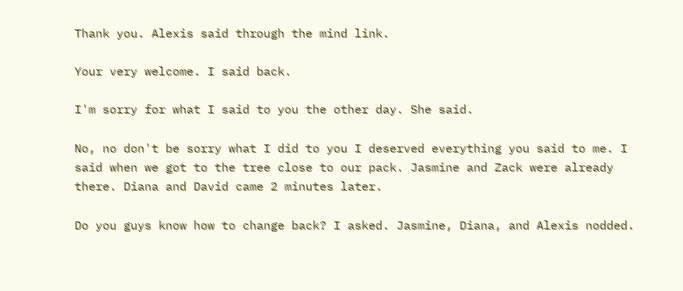Thank you. Alexis said through the mind link.

Your very welcome. I said back.

I'm sorry for what I said to you the other day. She said.

No, no don't be sorry what I did to you I deserved everything you said to me. I said when we got to the tree close to our pack. Jasmine and Zack were already there. Diana and David came 2 minutes later.

Do you guys know how to change back? I asked. Jasmine, Diana, and Alexis nodded.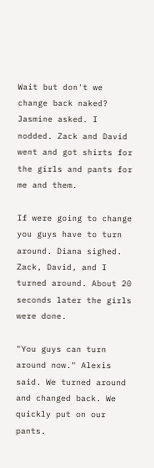Wait but don't we change back naked? Jasmine asked. I nodded. Zack and David went and got shirts for the girls and pants for me and them.

If were going to change you guys have to turn around. Diana sighed. Zack, David, and I turned around. About 20 seconds later the girls were done.

"You guys can turn around now." Alexis said. We turned around and changed back. We quickly put on our pants.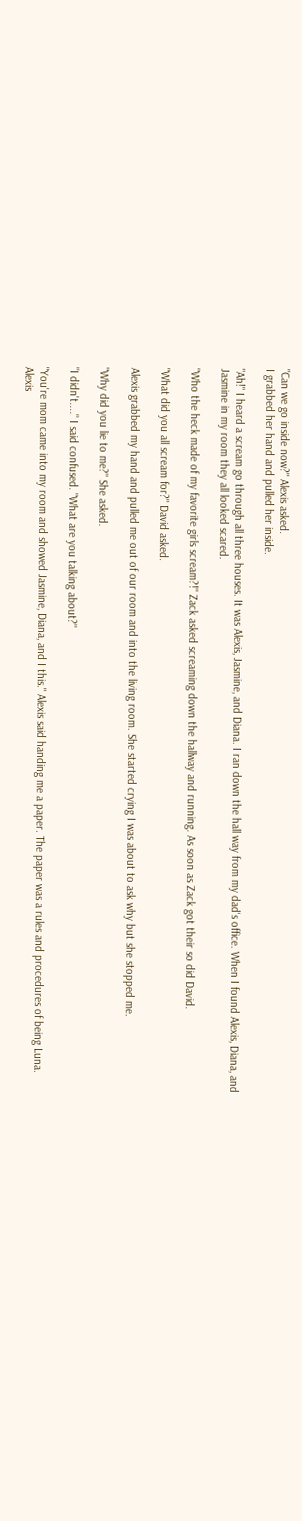"Can we go inside now?" Alexis asked.
I grabbed her hand and pulled her inside.

"Ah!" I heard a scream go through all three houses. It was Alexis, Jasmine, and Diana. I ran down the hall way from my dad's office. When I found Alexis, Diana, and Jasmine in my room they all looked scared.

"Who the heck made of my favorite girls scream?!" Zack asked screaming down the hallway and running. As soon as Zack got their so did David.

"What did you all scream for?" David asked.

Alexis grabbed my hand and pulled me out of our room and into the living room. She started crying I was about to ask why but she stopped me.

"Why did you lie to me?" She asked.

"I didn't...." I said confused. "What are you talking about?"

"You're mom came into my room and showed Jasmine, Diana, and I this." Alexis said handing me a paper. The paper was a rules and procedures of being Luna. Alexis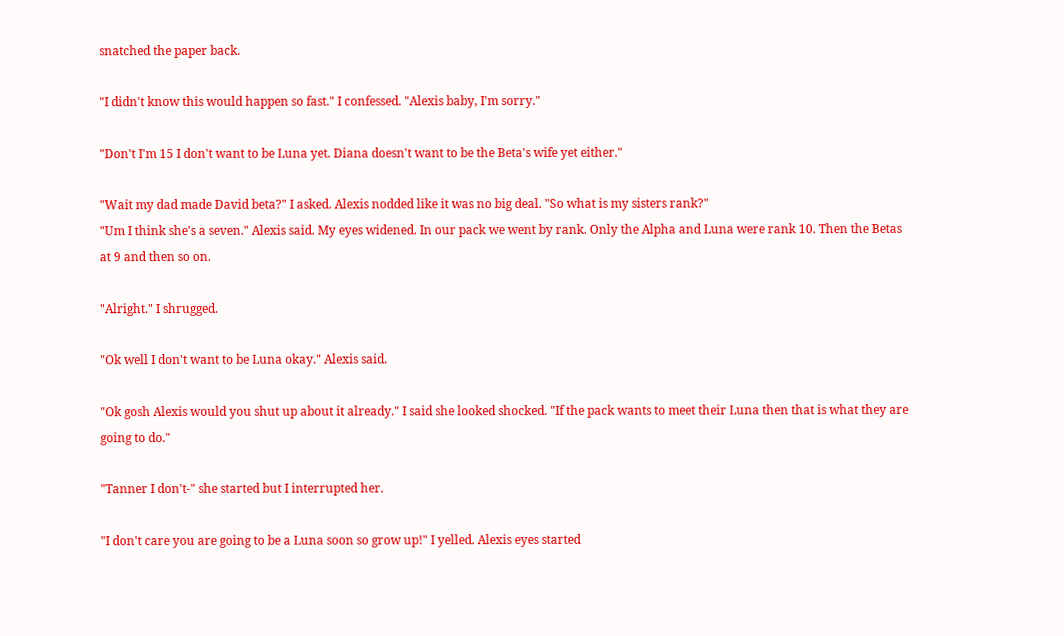snatched the paper back.

"I didn't know this would happen so fast." I confessed. "Alexis baby, I'm sorry."

"Don't I'm 15 I don't want to be Luna yet. Diana doesn't want to be the Beta's wife yet either."

"Wait my dad made David beta?" I asked. Alexis nodded like it was no big deal. "So what is my sisters rank?"
"Um I think she's a seven." Alexis said. My eyes widened. In our pack we went by rank. Only the Alpha and Luna were rank 10. Then the Betas at 9 and then so on.

"Alright." I shrugged.

"Ok well I don't want to be Luna okay." Alexis said.

"Ok gosh Alexis would you shut up about it already." I said she looked shocked. "If the pack wants to meet their Luna then that is what they are going to do."

"Tanner I don't-" she started but I interrupted her.

"I don't care you are going to be a Luna soon so grow up!" I yelled. Alexis eyes started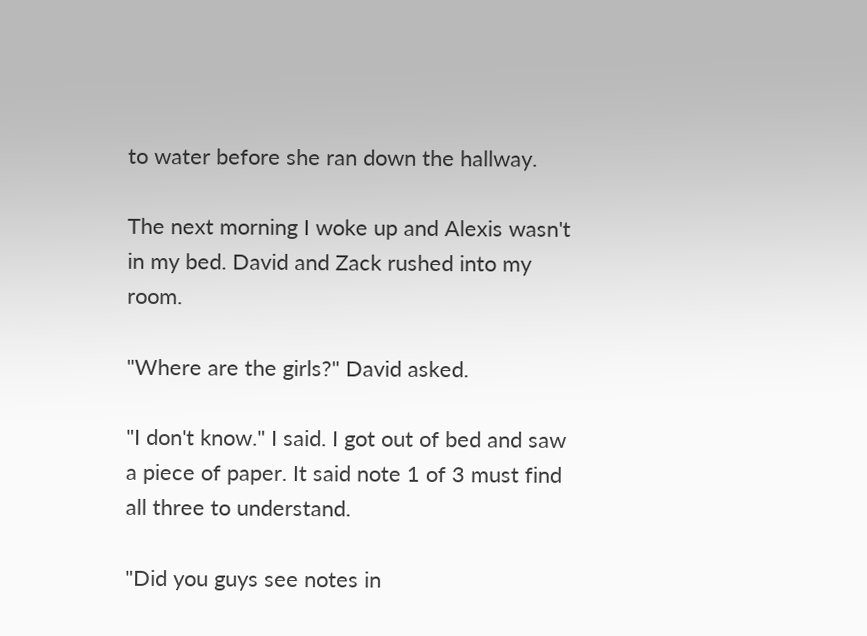to water before she ran down the hallway.

The next morning I woke up and Alexis wasn't in my bed. David and Zack rushed into my room.

"Where are the girls?" David asked.

"I don't know." I said. I got out of bed and saw a piece of paper. It said note 1 of 3 must find all three to understand.

"Did you guys see notes in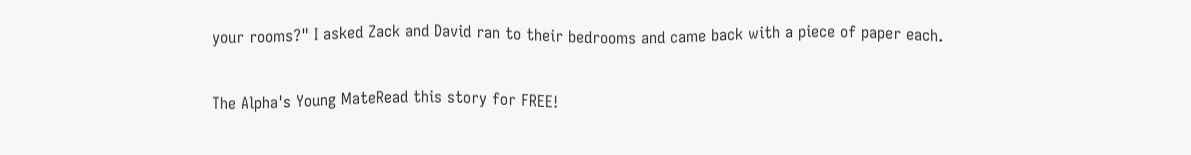your rooms?" I asked Zack and David ran to their bedrooms and came back with a piece of paper each.

The Alpha's Young MateRead this story for FREE!